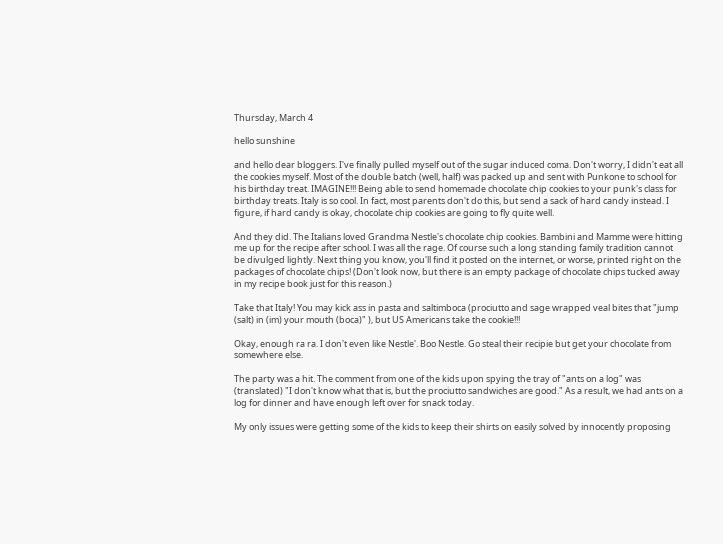Thursday, March 4

hello sunshine

and hello dear bloggers. I've finally pulled myself out of the sugar induced coma. Don't worry, I didn't eat all the cookies myself. Most of the double batch (well, half) was packed up and sent with Punkone to school for his birthday treat. IMAGINE!!! Being able to send homemade chocolate chip cookies to your punk's class for birthday treats. Italy is so cool. In fact, most parents don't do this, but send a sack of hard candy instead. I figure, if hard candy is okay, chocolate chip cookies are going to fly quite well.

And they did. The Italians loved Grandma Nestle's chocolate chip cookies. Bambini and Mamme were hitting me up for the recipe after school. I was all the rage. Of course such a long standing family tradition cannot be divulged lightly. Next thing you know, you'll find it posted on the internet, or worse, printed right on the packages of chocolate chips! (Don't look now, but there is an empty package of chocolate chips tucked away in my recipe book just for this reason.)

Take that Italy! You may kick ass in pasta and saltimboca (prociutto and sage wrapped veal bites that "jump (salt) in (im) your mouth (boca)" ), but US Americans take the cookie!!!

Okay, enough ra ra. I don't even like Nestle'. Boo Nestle. Go steal their recipie but get your chocolate from somewhere else.

The party was a hit. The comment from one of the kids upon spying the tray of "ants on a log" was (translated) "I don't know what that is, but the prociutto sandwiches are good." As a result, we had ants on a log for dinner and have enough left over for snack today.

My only issues were getting some of the kids to keep their shirts on easily solved by innocently proposing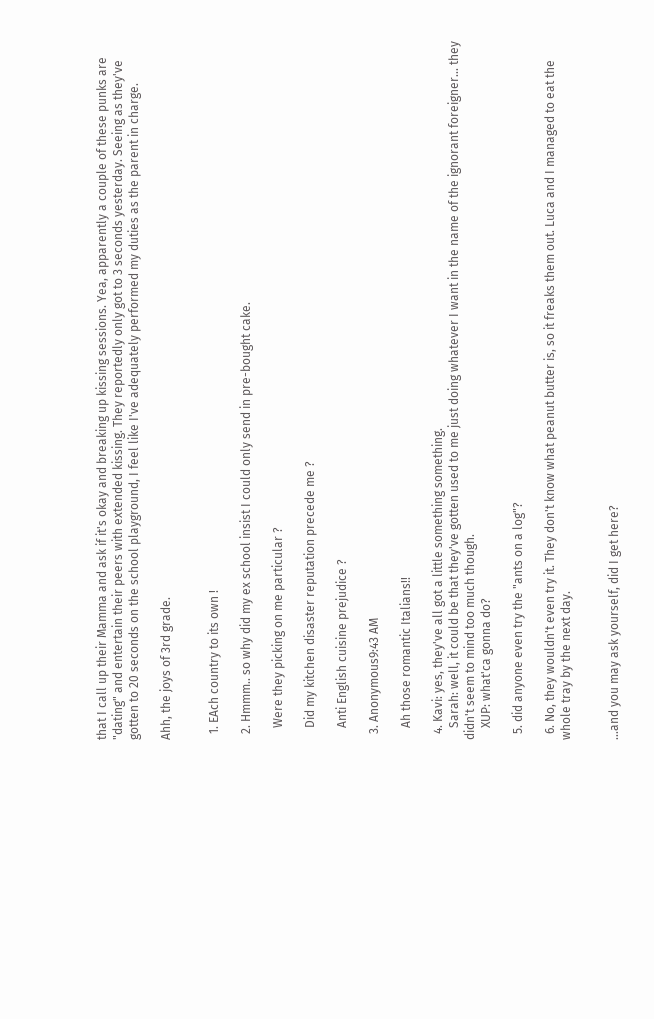that I call up their Mamma and ask if it's okay and breaking up kissing sessions. Yea, apparently a couple of these punks are "dating" and entertain their peers with extended kissing. They reportedly only got to 3 seconds yesterday. Seeing as they've gotten to 20 seconds on the school playground, I feel like I've adequately performed my duties as the parent in charge.

Ahh, the joys of 3rd grade.


  1. EAch country to its own !

  2. Hmmm.. so why did my ex school insist I could only send in pre-bought cake.

    Were they picking on me particular ?

    Did my kitchen disaster reputation precede me ?

    Anti English cuisine prejudice ?

  3. Anonymous9:43 AM

    Ah those romantic Italians!!

  4. Kavi: yes, they've all got a little something something.
    Sarah: well, it could be that they've gotten used to me just doing whatever I want in the name of the ignorant foreigner... they didn't seem to mind too much though.
    XUP: what'ca gonna do?

  5. did anyone even try the "ants on a log"?

  6. No, they wouldn't even try it. They don't know what peanut butter is, so it freaks them out. Luca and I managed to eat the whole tray by the next day.


...and you may ask yourself, did I get here?